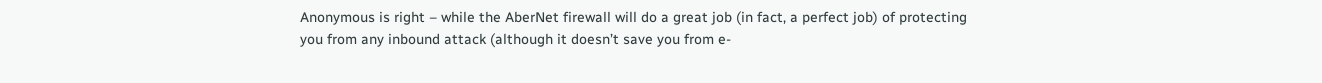Anonymous is right – while the AberNet firewall will do a great job (in fact, a perfect job) of protecting you from any inbound attack (although it doesn’t save you from e-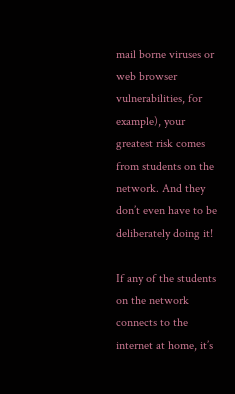mail borne viruses or web browser vulnerabilities, for example), your greatest risk comes from students on the network. And they don’t even have to be deliberately doing it!

If any of the students on the network connects to the internet at home, it’s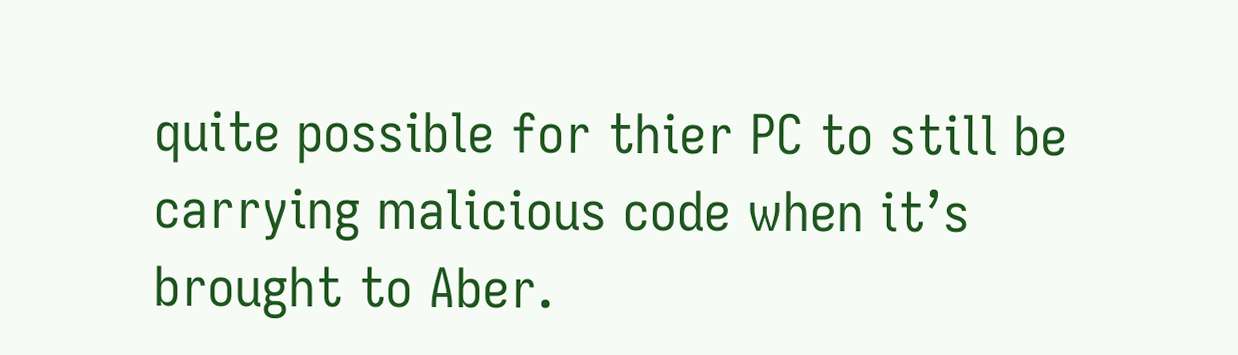quite possible for thier PC to still be carrying malicious code when it’s brought to Aber.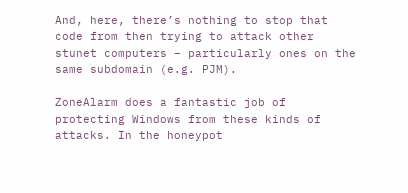And, here, there’s nothing to stop that code from then trying to attack other stunet computers – particularly ones on the same subdomain (e.g. PJM).

ZoneAlarm does a fantastic job of protecting Windows from these kinds of attacks. In the honeypot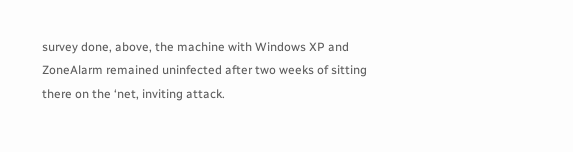survey done, above, the machine with Windows XP and ZoneAlarm remained uninfected after two weeks of sitting there on the ‘net, inviting attack.